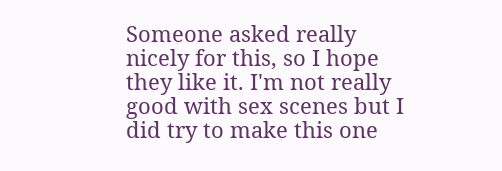Someone asked really nicely for this, so I hope they like it. I'm not really good with sex scenes but I did try to make this one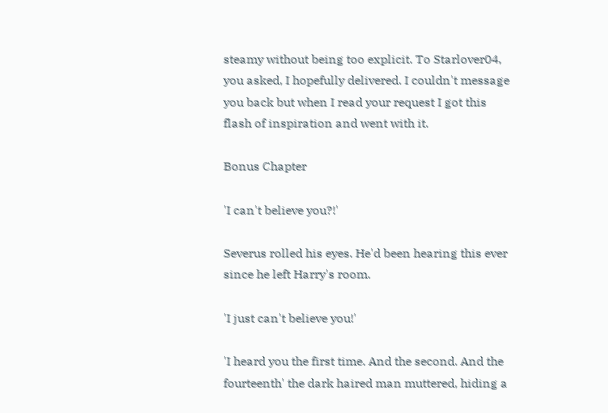steamy without being too explicit. To Starlover04, you asked, I hopefully delivered. I couldn't message you back but when I read your request I got this flash of inspiration and went with it.

Bonus Chapter

'I can't believe you?!'

Severus rolled his eyes. He'd been hearing this ever since he left Harry's room.

'I just can't believe you!'

'I heard you the first time. And the second. And the fourteenth' the dark haired man muttered, hiding a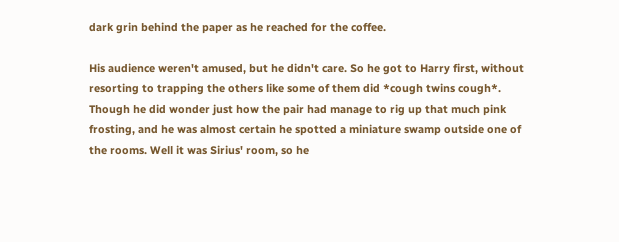dark grin behind the paper as he reached for the coffee.

His audience weren't amused, but he didn't care. So he got to Harry first, without resorting to trapping the others like some of them did *cough twins cough*. Though he did wonder just how the pair had manage to rig up that much pink frosting, and he was almost certain he spotted a miniature swamp outside one of the rooms. Well it was Sirius' room, so he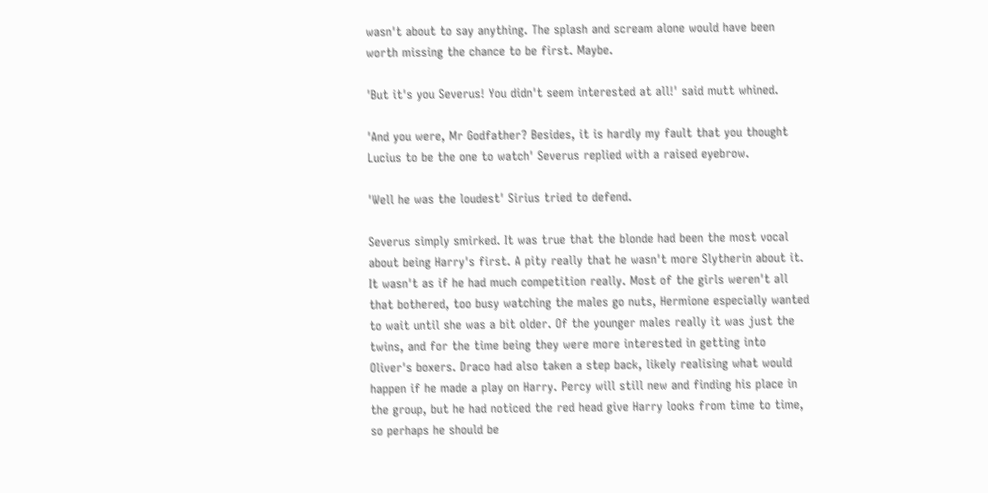wasn't about to say anything. The splash and scream alone would have been worth missing the chance to be first. Maybe.

'But it's you Severus! You didn't seem interested at all!' said mutt whined.

'And you were, Mr Godfather? Besides, it is hardly my fault that you thought Lucius to be the one to watch' Severus replied with a raised eyebrow.

'Well he was the loudest' Sirius tried to defend.

Severus simply smirked. It was true that the blonde had been the most vocal about being Harry's first. A pity really that he wasn't more Slytherin about it. It wasn't as if he had much competition really. Most of the girls weren't all that bothered, too busy watching the males go nuts, Hermione especially wanted to wait until she was a bit older. Of the younger males really it was just the twins, and for the time being they were more interested in getting into Oliver's boxers. Draco had also taken a step back, likely realising what would happen if he made a play on Harry. Percy will still new and finding his place in the group, but he had noticed the red head give Harry looks from time to time, so perhaps he should be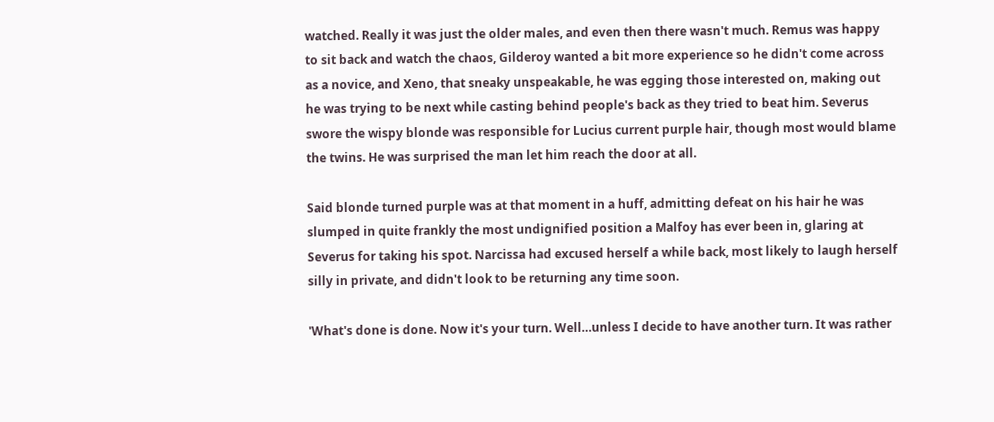watched. Really it was just the older males, and even then there wasn't much. Remus was happy to sit back and watch the chaos, Gilderoy wanted a bit more experience so he didn't come across as a novice, and Xeno, that sneaky unspeakable, he was egging those interested on, making out he was trying to be next while casting behind people's back as they tried to beat him. Severus swore the wispy blonde was responsible for Lucius current purple hair, though most would blame the twins. He was surprised the man let him reach the door at all.

Said blonde turned purple was at that moment in a huff, admitting defeat on his hair he was slumped in quite frankly the most undignified position a Malfoy has ever been in, glaring at Severus for taking his spot. Narcissa had excused herself a while back, most likely to laugh herself silly in private, and didn't look to be returning any time soon.

'What's done is done. Now it's your turn. Well…unless I decide to have another turn. It was rather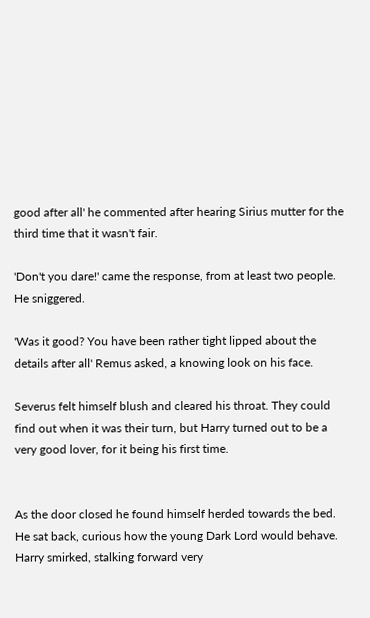good after all' he commented after hearing Sirius mutter for the third time that it wasn't fair.

'Don't you dare!' came the response, from at least two people. He sniggered.

'Was it good? You have been rather tight lipped about the details after all' Remus asked, a knowing look on his face.

Severus felt himself blush and cleared his throat. They could find out when it was their turn, but Harry turned out to be a very good lover, for it being his first time.


As the door closed he found himself herded towards the bed. He sat back, curious how the young Dark Lord would behave. Harry smirked, stalking forward very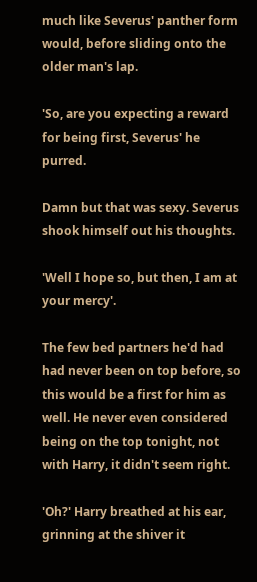much like Severus' panther form would, before sliding onto the older man's lap.

'So, are you expecting a reward for being first, Severus' he purred.

Damn but that was sexy. Severus shook himself out his thoughts.

'Well I hope so, but then, I am at your mercy'.

The few bed partners he'd had had never been on top before, so this would be a first for him as well. He never even considered being on the top tonight, not with Harry, it didn't seem right.

'Oh?' Harry breathed at his ear, grinning at the shiver it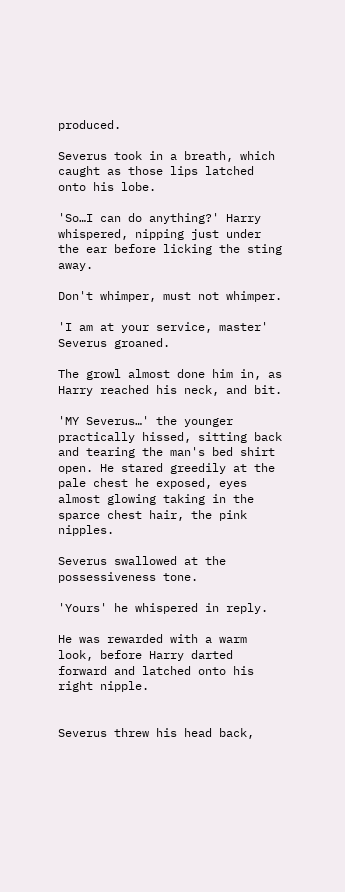produced.

Severus took in a breath, which caught as those lips latched onto his lobe.

'So…I can do anything?' Harry whispered, nipping just under the ear before licking the sting away.

Don't whimper, must not whimper.

'I am at your service, master' Severus groaned.

The growl almost done him in, as Harry reached his neck, and bit.

'MY Severus…' the younger practically hissed, sitting back and tearing the man's bed shirt open. He stared greedily at the pale chest he exposed, eyes almost glowing taking in the sparce chest hair, the pink nipples.

Severus swallowed at the possessiveness tone.

'Yours' he whispered in reply.

He was rewarded with a warm look, before Harry darted forward and latched onto his right nipple.


Severus threw his head back,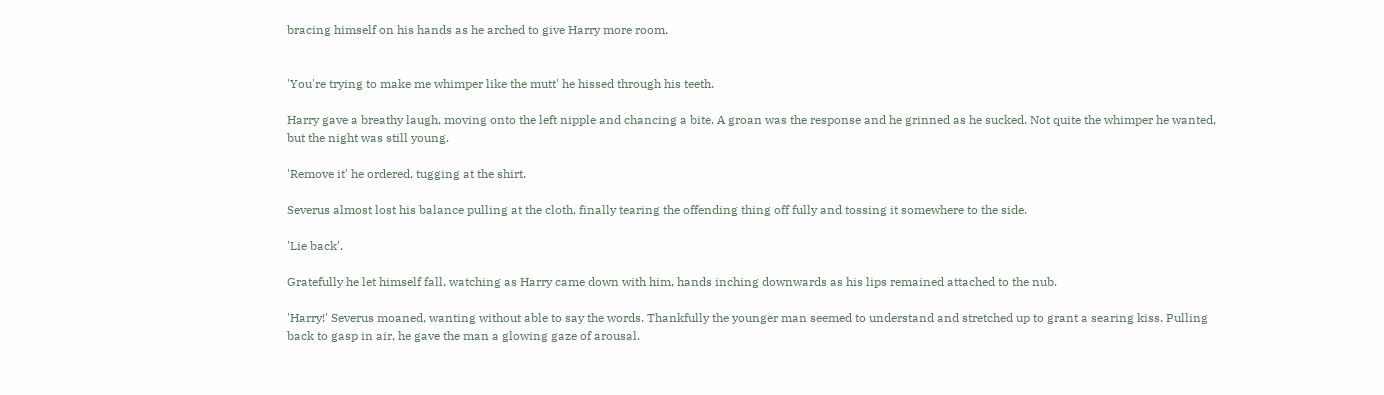bracing himself on his hands as he arched to give Harry more room.


'You're trying to make me whimper like the mutt' he hissed through his teeth.

Harry gave a breathy laugh, moving onto the left nipple and chancing a bite. A groan was the response and he grinned as he sucked. Not quite the whimper he wanted, but the night was still young.

'Remove it' he ordered, tugging at the shirt.

Severus almost lost his balance pulling at the cloth, finally tearing the offending thing off fully and tossing it somewhere to the side.

'Lie back'.

Gratefully he let himself fall, watching as Harry came down with him, hands inching downwards as his lips remained attached to the nub.

'Harry!' Severus moaned, wanting without able to say the words. Thankfully the younger man seemed to understand and stretched up to grant a searing kiss. Pulling back to gasp in air, he gave the man a glowing gaze of arousal.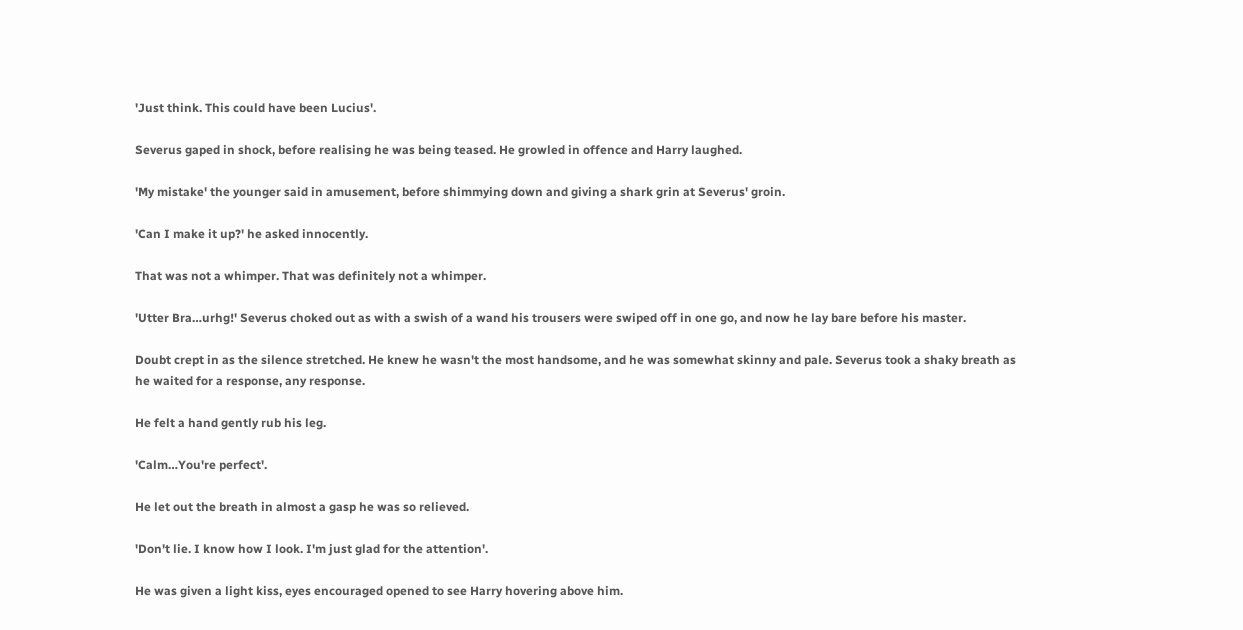'Just think. This could have been Lucius'.

Severus gaped in shock, before realising he was being teased. He growled in offence and Harry laughed.

'My mistake' the younger said in amusement, before shimmying down and giving a shark grin at Severus' groin.

'Can I make it up?' he asked innocently.

That was not a whimper. That was definitely not a whimper.

'Utter Bra…urhg!' Severus choked out as with a swish of a wand his trousers were swiped off in one go, and now he lay bare before his master.

Doubt crept in as the silence stretched. He knew he wasn't the most handsome, and he was somewhat skinny and pale. Severus took a shaky breath as he waited for a response, any response.

He felt a hand gently rub his leg.

'Calm…You're perfect'.

He let out the breath in almost a gasp he was so relieved.

'Don't lie. I know how I look. I'm just glad for the attention'.

He was given a light kiss, eyes encouraged opened to see Harry hovering above him.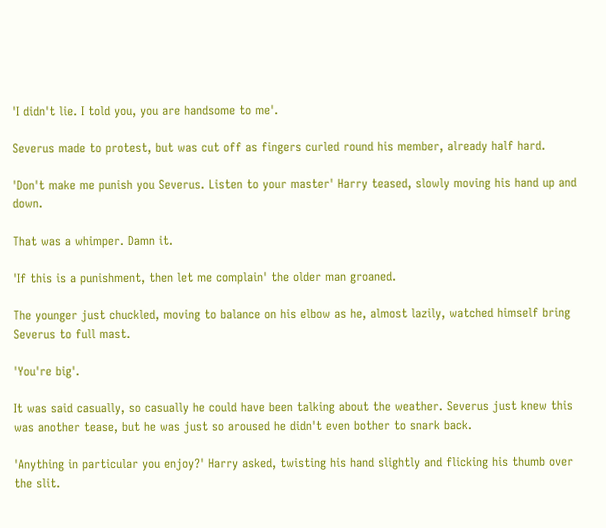'I didn't lie. I told you, you are handsome to me'.

Severus made to protest, but was cut off as fingers curled round his member, already half hard.

'Don't make me punish you Severus. Listen to your master' Harry teased, slowly moving his hand up and down.

That was a whimper. Damn it.

'If this is a punishment, then let me complain' the older man groaned.

The younger just chuckled, moving to balance on his elbow as he, almost lazily, watched himself bring Severus to full mast.

'You're big'.

It was said casually, so casually he could have been talking about the weather. Severus just knew this was another tease, but he was just so aroused he didn't even bother to snark back.

'Anything in particular you enjoy?' Harry asked, twisting his hand slightly and flicking his thumb over the slit.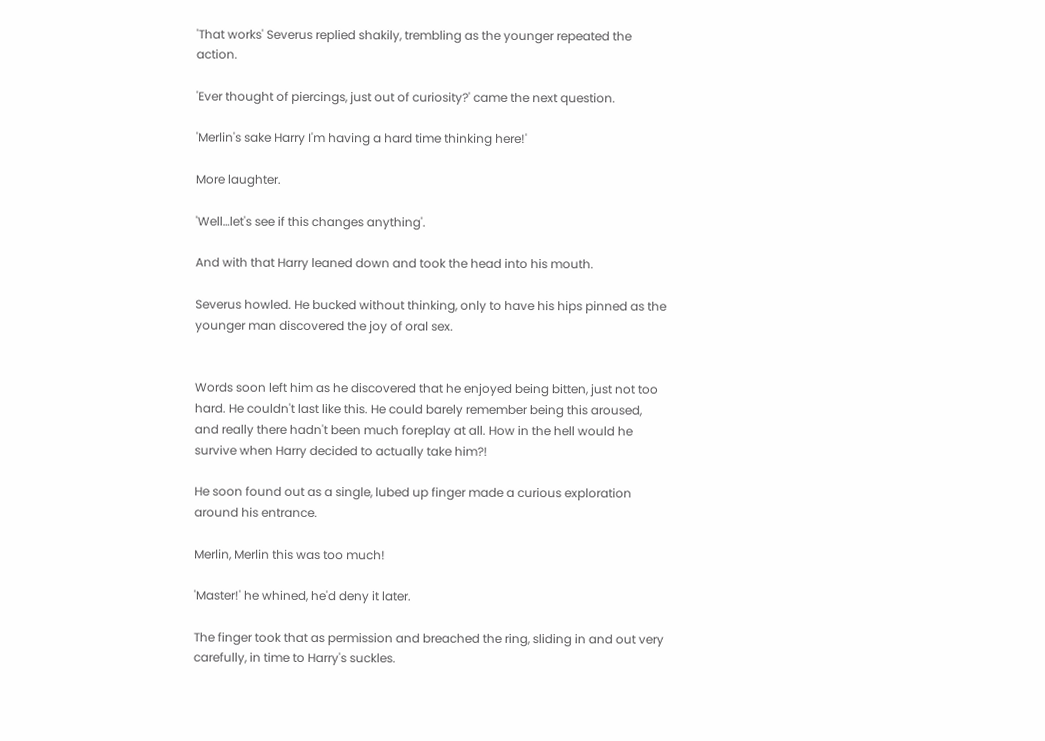'That works' Severus replied shakily, trembling as the younger repeated the action.

'Ever thought of piercings, just out of curiosity?' came the next question.

'Merlin's sake Harry I'm having a hard time thinking here!'

More laughter.

'Well…let's see if this changes anything'.

And with that Harry leaned down and took the head into his mouth.

Severus howled. He bucked without thinking, only to have his hips pinned as the younger man discovered the joy of oral sex.


Words soon left him as he discovered that he enjoyed being bitten, just not too hard. He couldn't last like this. He could barely remember being this aroused, and really there hadn't been much foreplay at all. How in the hell would he survive when Harry decided to actually take him?!

He soon found out as a single, lubed up finger made a curious exploration around his entrance.

Merlin, Merlin this was too much!

'Master!' he whined, he'd deny it later.

The finger took that as permission and breached the ring, sliding in and out very carefully, in time to Harry's suckles.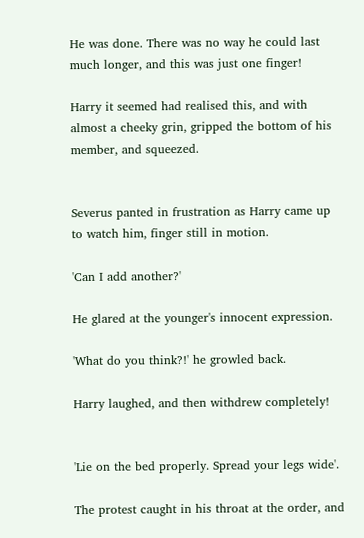He was done. There was no way he could last much longer, and this was just one finger!

Harry it seemed had realised this, and with almost a cheeky grin, gripped the bottom of his member, and squeezed.


Severus panted in frustration as Harry came up to watch him, finger still in motion.

'Can I add another?'

He glared at the younger's innocent expression.

'What do you think?!' he growled back.

Harry laughed, and then withdrew completely!


'Lie on the bed properly. Spread your legs wide'.

The protest caught in his throat at the order, and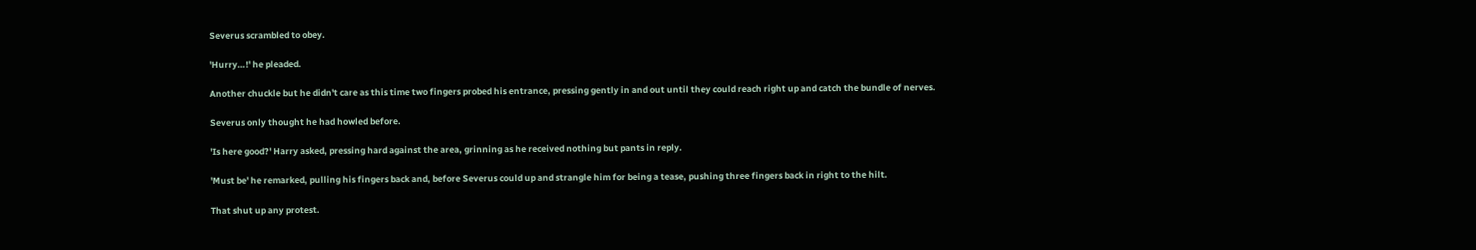Severus scrambled to obey.

'Hurry…!' he pleaded.

Another chuckle but he didn't care as this time two fingers probed his entrance, pressing gently in and out until they could reach right up and catch the bundle of nerves.

Severus only thought he had howled before.

'Is here good?' Harry asked, pressing hard against the area, grinning as he received nothing but pants in reply.

'Must be' he remarked, pulling his fingers back and, before Severus could up and strangle him for being a tease, pushing three fingers back in right to the hilt.

That shut up any protest.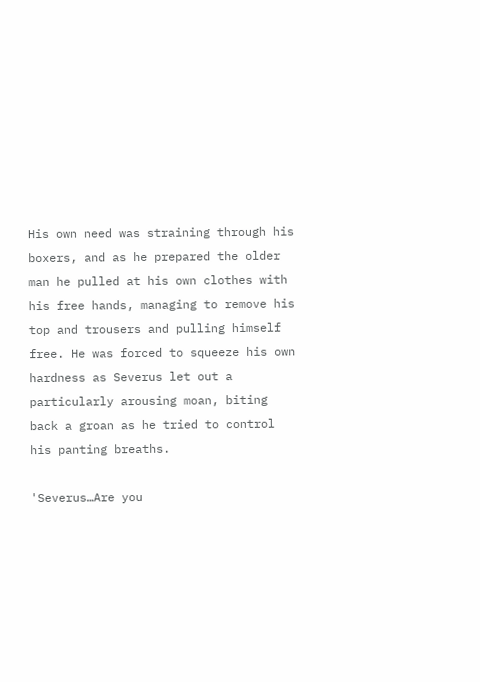His own need was straining through his boxers, and as he prepared the older man he pulled at his own clothes with his free hands, managing to remove his top and trousers and pulling himself free. He was forced to squeeze his own hardness as Severus let out a particularly arousing moan, biting back a groan as he tried to control his panting breaths.

'Severus…Are you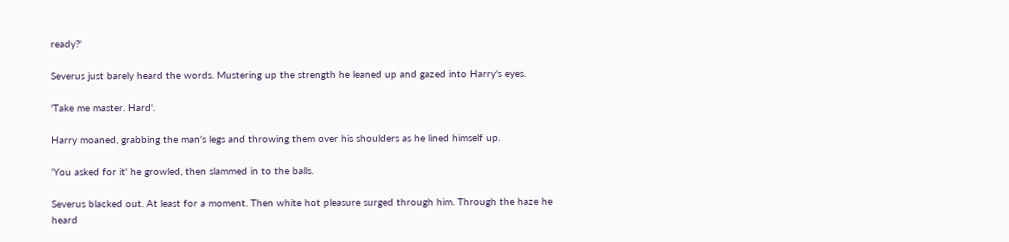ready?'

Severus just barely heard the words. Mustering up the strength he leaned up and gazed into Harry's eyes.

'Take me master. Hard'.

Harry moaned, grabbing the man's legs and throwing them over his shoulders as he lined himself up.

'You asked for it' he growled, then slammed in to the balls.

Severus blacked out. At least for a moment. Then white hot pleasure surged through him. Through the haze he heard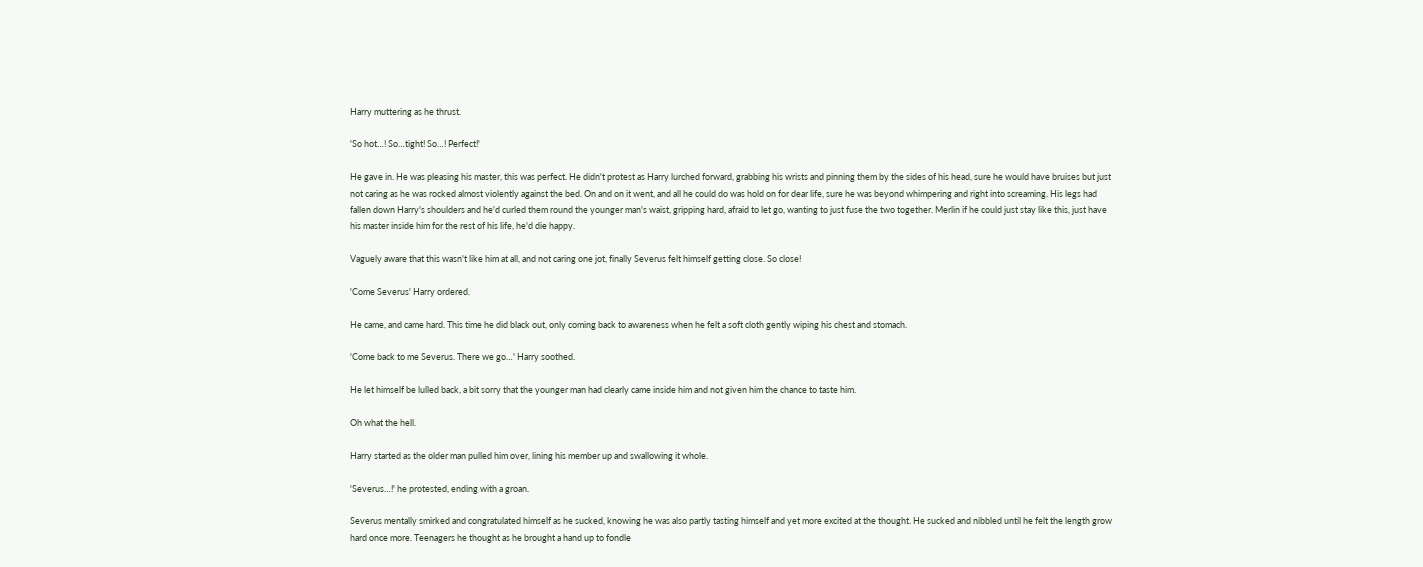Harry muttering as he thrust.

'So hot…! So…tight! So…! Perfect!'

He gave in. He was pleasing his master, this was perfect. He didn't protest as Harry lurched forward, grabbing his wrists and pinning them by the sides of his head, sure he would have bruises but just not caring as he was rocked almost violently against the bed. On and on it went, and all he could do was hold on for dear life, sure he was beyond whimpering and right into screaming. His legs had fallen down Harry's shoulders and he'd curled them round the younger man's waist, gripping hard, afraid to let go, wanting to just fuse the two together. Merlin if he could just stay like this, just have his master inside him for the rest of his life, he'd die happy.

Vaguely aware that this wasn't like him at all, and not caring one jot, finally Severus felt himself getting close. So close!

'Come Severus' Harry ordered.

He came, and came hard. This time he did black out, only coming back to awareness when he felt a soft cloth gently wiping his chest and stomach.

'Come back to me Severus. There we go…' Harry soothed.

He let himself be lulled back, a bit sorry that the younger man had clearly came inside him and not given him the chance to taste him.

Oh what the hell.

Harry started as the older man pulled him over, lining his member up and swallowing it whole.

'Severus…!' he protested, ending with a groan.

Severus mentally smirked and congratulated himself as he sucked, knowing he was also partly tasting himself and yet more excited at the thought. He sucked and nibbled until he felt the length grow hard once more. Teenagers he thought as he brought a hand up to fondle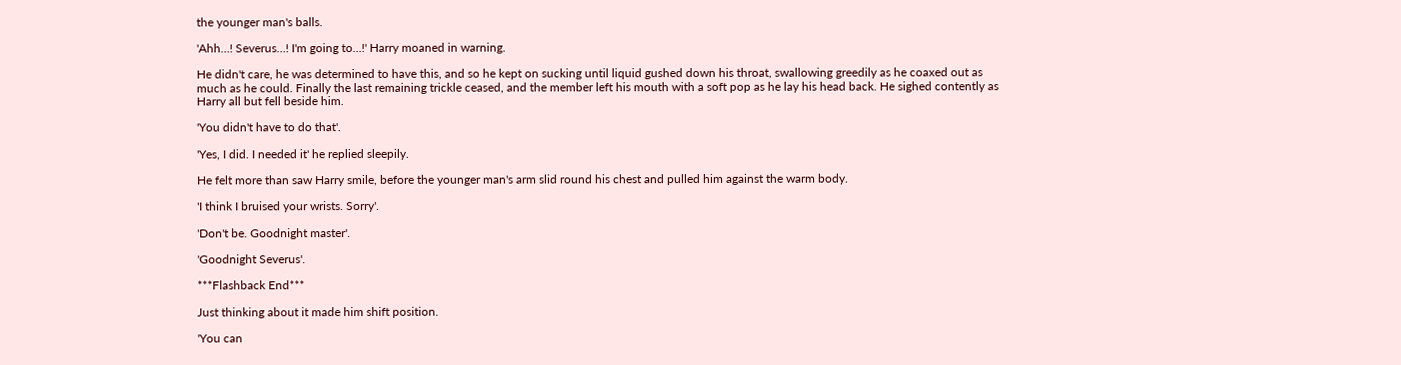the younger man's balls.

'Ahh…! Severus…! I'm going to…!' Harry moaned in warning.

He didn't care, he was determined to have this, and so he kept on sucking until liquid gushed down his throat, swallowing greedily as he coaxed out as much as he could. Finally the last remaining trickle ceased, and the member left his mouth with a soft pop as he lay his head back. He sighed contently as Harry all but fell beside him.

'You didn't have to do that'.

'Yes, I did. I needed it' he replied sleepily.

He felt more than saw Harry smile, before the younger man's arm slid round his chest and pulled him against the warm body.

'I think I bruised your wrists. Sorry'.

'Don't be. Goodnight master'.

'Goodnight Severus'.

***Flashback End***

Just thinking about it made him shift position.

'You can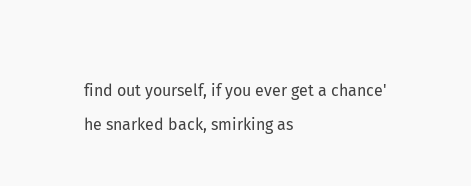find out yourself, if you ever get a chance' he snarked back, smirking as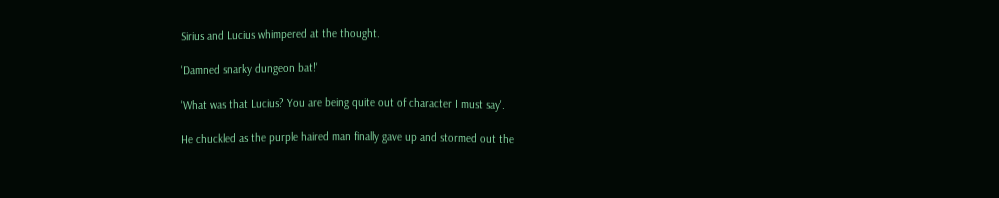Sirius and Lucius whimpered at the thought.

'Damned snarky dungeon bat!'

'What was that Lucius? You are being quite out of character I must say'.

He chuckled as the purple haired man finally gave up and stormed out the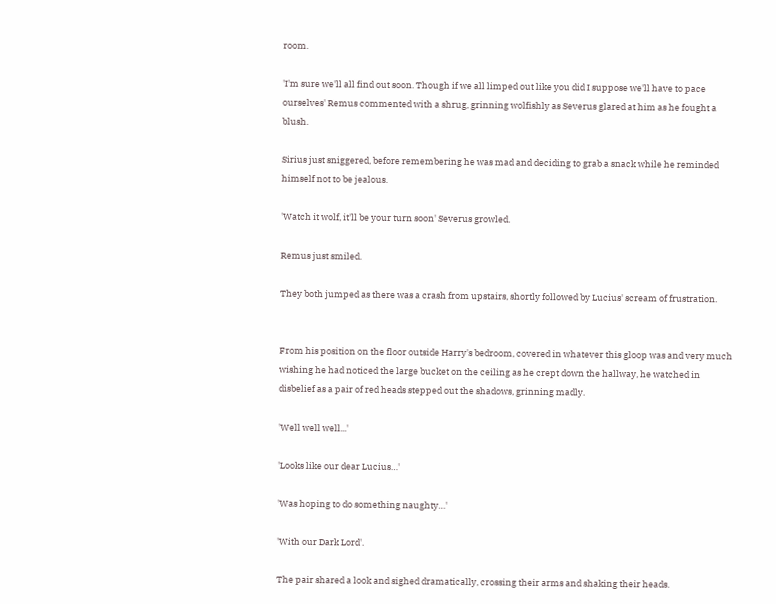room.

'I'm sure we'll all find out soon. Though if we all limped out like you did I suppose we'll have to pace ourselves' Remus commented with a shrug, grinning wolfishly as Severus glared at him as he fought a blush.

Sirius just sniggered, before remembering he was mad and deciding to grab a snack while he reminded himself not to be jealous.

'Watch it wolf, it'll be your turn soon' Severus growled.

Remus just smiled.

They both jumped as there was a crash from upstairs, shortly followed by Lucius' scream of frustration.


From his position on the floor outside Harry's bedroom, covered in whatever this gloop was and very much wishing he had noticed the large bucket on the ceiling as he crept down the hallway, he watched in disbelief as a pair of red heads stepped out the shadows, grinning madly.

'Well well well...'

'Looks like our dear Lucius…'

'Was hoping to do something naughty…'

'With our Dark Lord'.

The pair shared a look and sighed dramatically, crossing their arms and shaking their heads.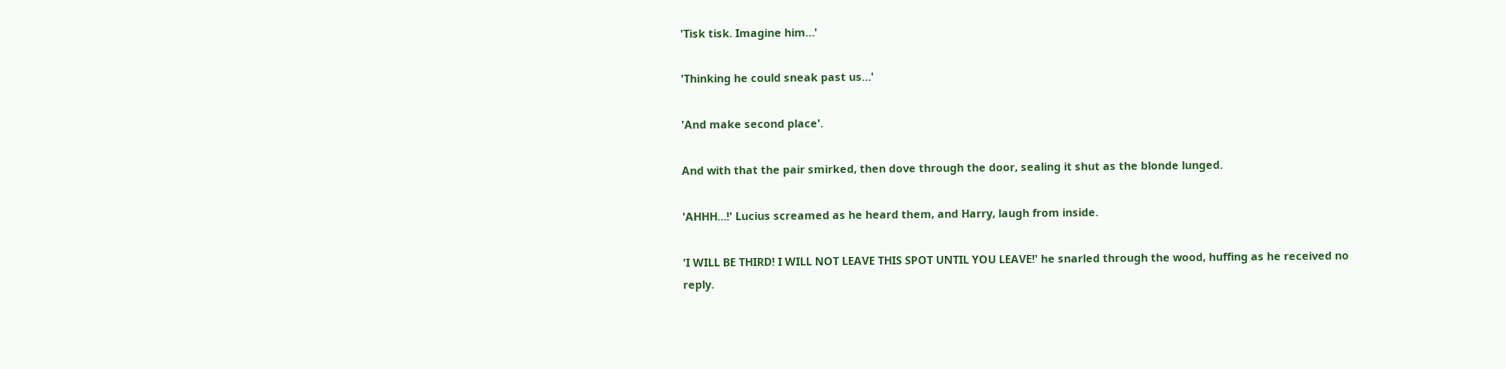'Tisk tisk. Imagine him…'

'Thinking he could sneak past us…'

'And make second place'.

And with that the pair smirked, then dove through the door, sealing it shut as the blonde lunged.

'AHHH…!' Lucius screamed as he heard them, and Harry, laugh from inside.

'I WILL BE THIRD! I WILL NOT LEAVE THIS SPOT UNTIL YOU LEAVE!' he snarled through the wood, huffing as he received no reply.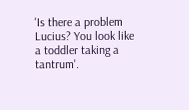'Is there a problem Lucius? You look like a toddler taking a tantrum'.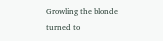Growling the blonde turned to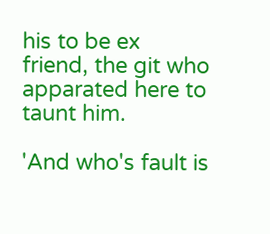his to be ex friend, the git who apparated here to taunt him.

'And who's fault is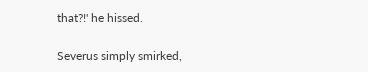that?!' he hissed.

Severus simply smirked,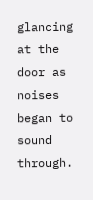glancing at the door as noises began to sound through.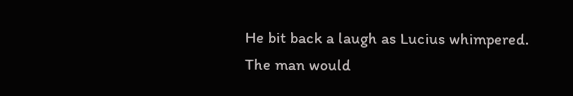He bit back a laugh as Lucius whimpered. The man would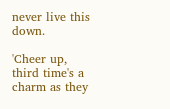never live this down.

'Cheer up, third time's a charm as they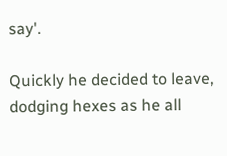say'.

Quickly he decided to leave, dodging hexes as he all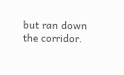but ran down the corridor.